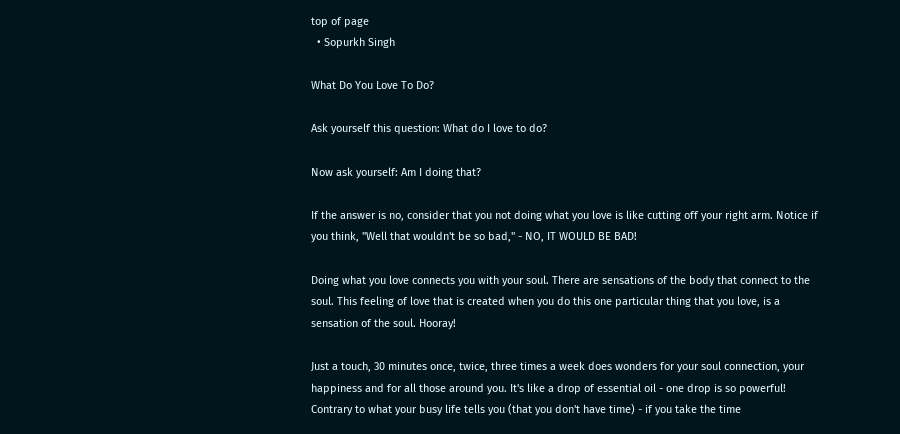top of page
  • Sopurkh Singh

What Do You Love To Do?

Ask yourself this question: What do I love to do?

Now ask yourself: Am I doing that?

If the answer is no, consider that you not doing what you love is like cutting off your right arm. Notice if you think, "Well that wouldn't be so bad," - NO, IT WOULD BE BAD!

Doing what you love connects you with your soul. There are sensations of the body that connect to the soul. This feeling of love that is created when you do this one particular thing that you love, is a sensation of the soul. Hooray!

Just a touch, 30 minutes once, twice, three times a week does wonders for your soul connection, your happiness and for all those around you. It's like a drop of essential oil - one drop is so powerful! Contrary to what your busy life tells you (that you don't have time) - if you take the time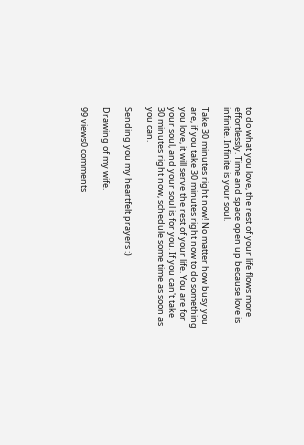to do what you love, the rest of your life flows more effortlessly. Time and space open up because love is infinite. Infinite is your soul.

Take 30 minutes right now! No matter how busy you are, if you take 30 minutes right now to do something you love, it will serve the rest of your life. You are for your soul, and your soul is for you. If you can't take 30 minutes right now, schedule some time as soon as you can.

Sending you my heartfelt prayers :)

Drawing of my wife.

99 views0 comments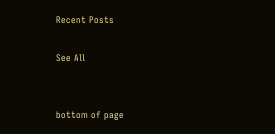Recent Posts

See All


bottom of page